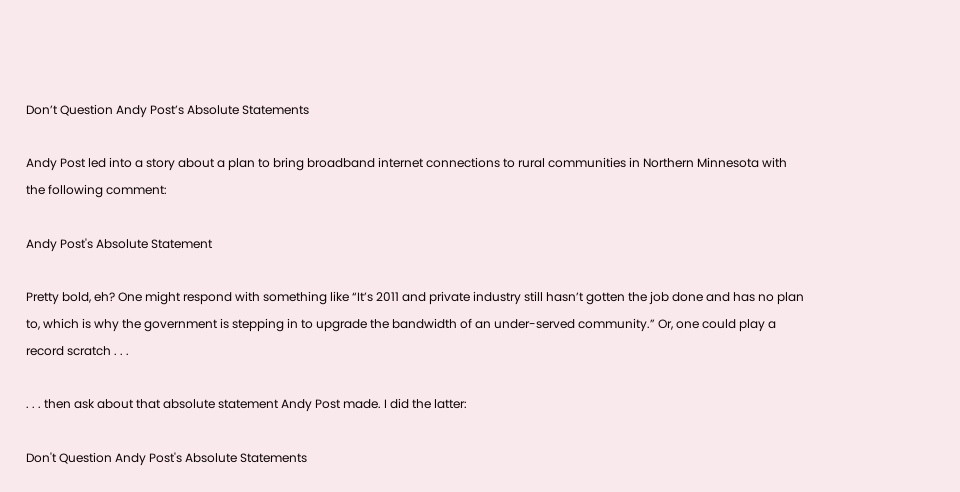Don’t Question Andy Post’s Absolute Statements

Andy Post led into a story about a plan to bring broadband internet connections to rural communities in Northern Minnesota with the following comment:

Andy Post's Absolute Statement

Pretty bold, eh? One might respond with something like “It’s 2011 and private industry still hasn’t gotten the job done and has no plan to, which is why the government is stepping in to upgrade the bandwidth of an under-served community.” Or, one could play a record scratch . . .

. . . then ask about that absolute statement Andy Post made. I did the latter:

Don't Question Andy Post's Absolute Statements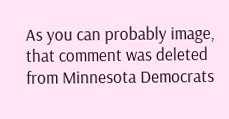As you can probably image, that comment was deleted from Minnesota Democrats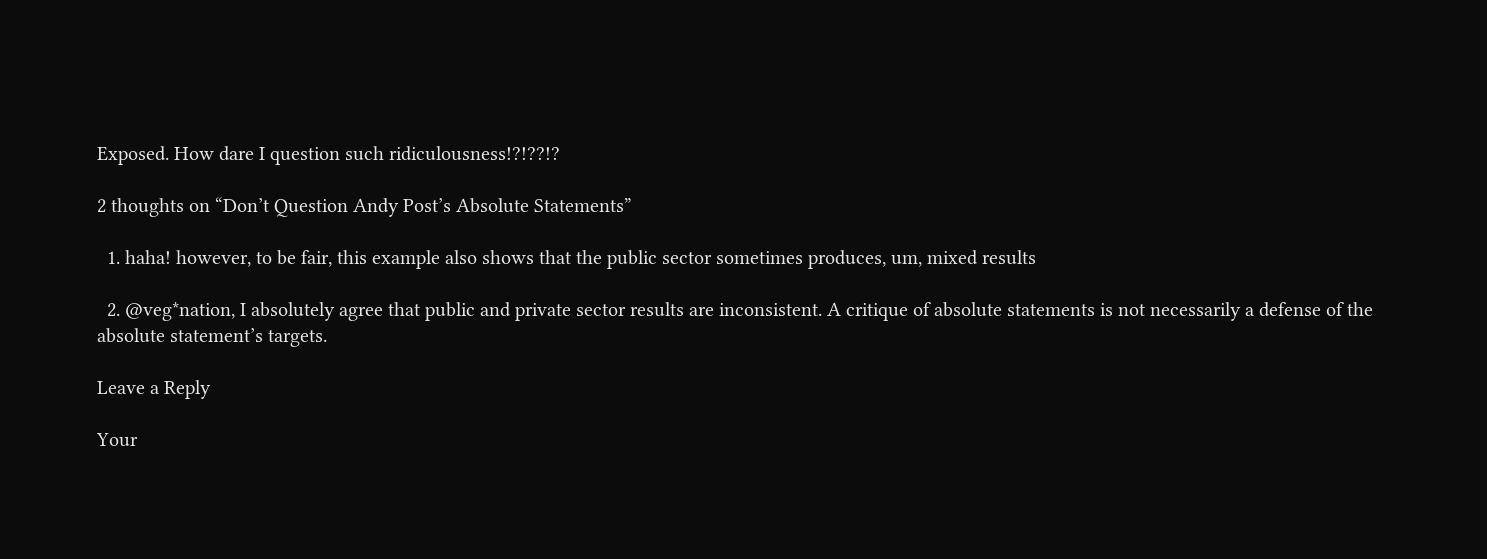Exposed. How dare I question such ridiculousness!?!??!?

2 thoughts on “Don’t Question Andy Post’s Absolute Statements”

  1. haha! however, to be fair, this example also shows that the public sector sometimes produces, um, mixed results

  2. @veg*nation, I absolutely agree that public and private sector results are inconsistent. A critique of absolute statements is not necessarily a defense of the absolute statement’s targets.

Leave a Reply

Your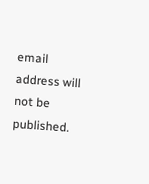email address will not be published.